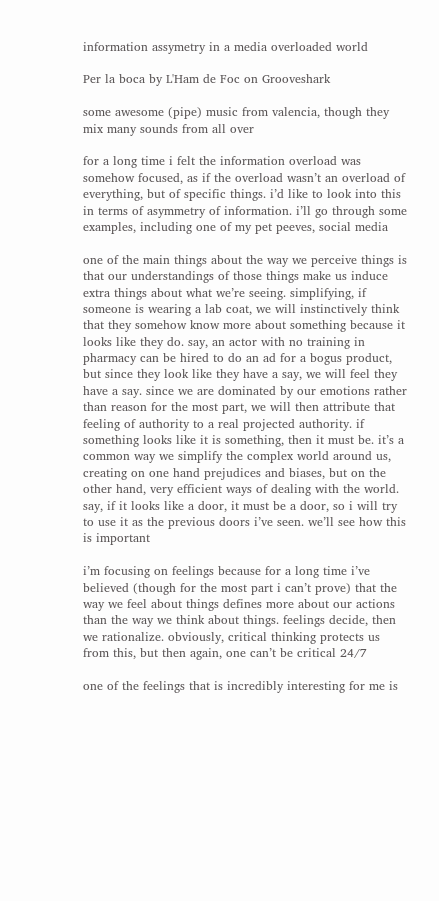information assymetry in a media overloaded world

Per la boca by L'Ham de Foc on Grooveshark

some awesome (pipe) music from valencia, though they mix many sounds from all over

for a long time i felt the information overload was somehow focused, as if the overload wasn’t an overload of everything, but of specific things. i’d like to look into this in terms of asymmetry of information. i’ll go through some examples, including one of my pet peeves, social media

one of the main things about the way we perceive things is that our understandings of those things make us induce extra things about what we’re seeing. simplifying, if someone is wearing a lab coat, we will instinctively think that they somehow know more about something because it looks like they do. say, an actor with no training in pharmacy can be hired to do an ad for a bogus product, but since they look like they have a say, we will feel they have a say. since we are dominated by our emotions rather than reason for the most part, we will then attribute that feeling of authority to a real projected authority. if something looks like it is something, then it must be. it’s a common way we simplify the complex world around us, creating on one hand prejudices and biases, but on the other hand, very efficient ways of dealing with the world. say, if it looks like a door, it must be a door, so i will try to use it as the previous doors i’ve seen. we’ll see how this is important

i’m focusing on feelings because for a long time i’ve believed (though for the most part i can’t prove) that the way we feel about things defines more about our actions than the way we think about things. feelings decide, then we rationalize. obviously, critical thinking protects us from this, but then again, one can’t be critical 24/7

one of the feelings that is incredibly interesting for me is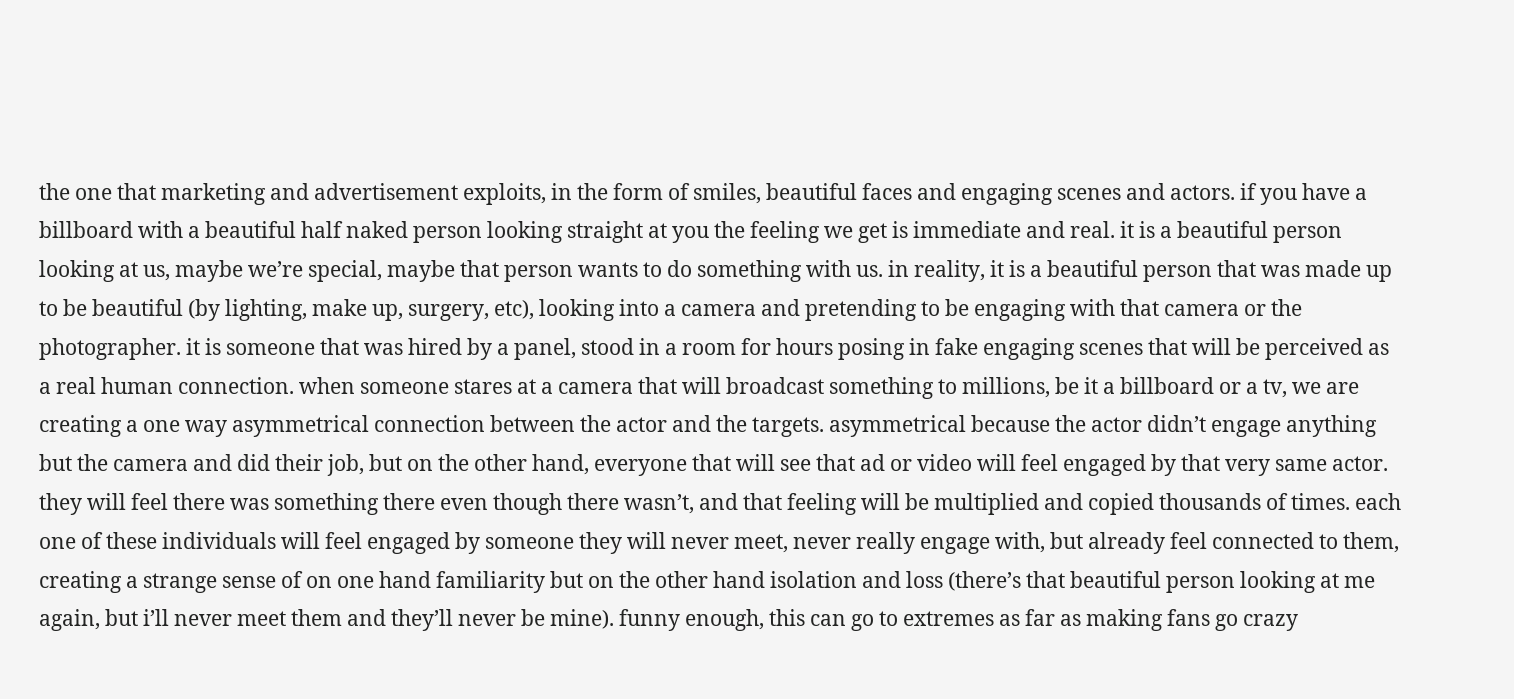the one that marketing and advertisement exploits, in the form of smiles, beautiful faces and engaging scenes and actors. if you have a billboard with a beautiful half naked person looking straight at you the feeling we get is immediate and real. it is a beautiful person looking at us, maybe we’re special, maybe that person wants to do something with us. in reality, it is a beautiful person that was made up to be beautiful (by lighting, make up, surgery, etc), looking into a camera and pretending to be engaging with that camera or the photographer. it is someone that was hired by a panel, stood in a room for hours posing in fake engaging scenes that will be perceived as a real human connection. when someone stares at a camera that will broadcast something to millions, be it a billboard or a tv, we are creating a one way asymmetrical connection between the actor and the targets. asymmetrical because the actor didn’t engage anything but the camera and did their job, but on the other hand, everyone that will see that ad or video will feel engaged by that very same actor. they will feel there was something there even though there wasn’t, and that feeling will be multiplied and copied thousands of times. each one of these individuals will feel engaged by someone they will never meet, never really engage with, but already feel connected to them, creating a strange sense of on one hand familiarity but on the other hand isolation and loss (there’s that beautiful person looking at me again, but i’ll never meet them and they’ll never be mine). funny enough, this can go to extremes as far as making fans go crazy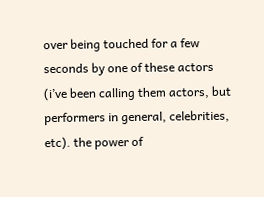over being touched for a few seconds by one of these actors (i’ve been calling them actors, but performers in general, celebrities, etc). the power of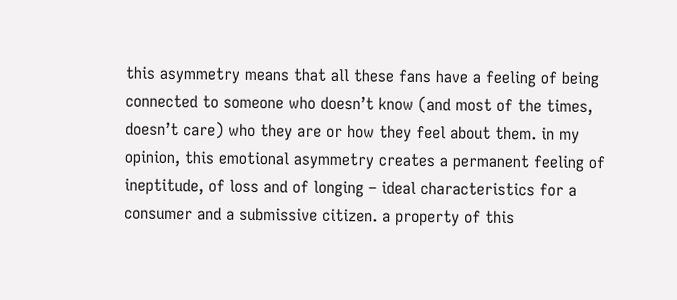this asymmetry means that all these fans have a feeling of being connected to someone who doesn’t know (and most of the times, doesn’t care) who they are or how they feel about them. in my opinion, this emotional asymmetry creates a permanent feeling of ineptitude, of loss and of longing – ideal characteristics for a consumer and a submissive citizen. a property of this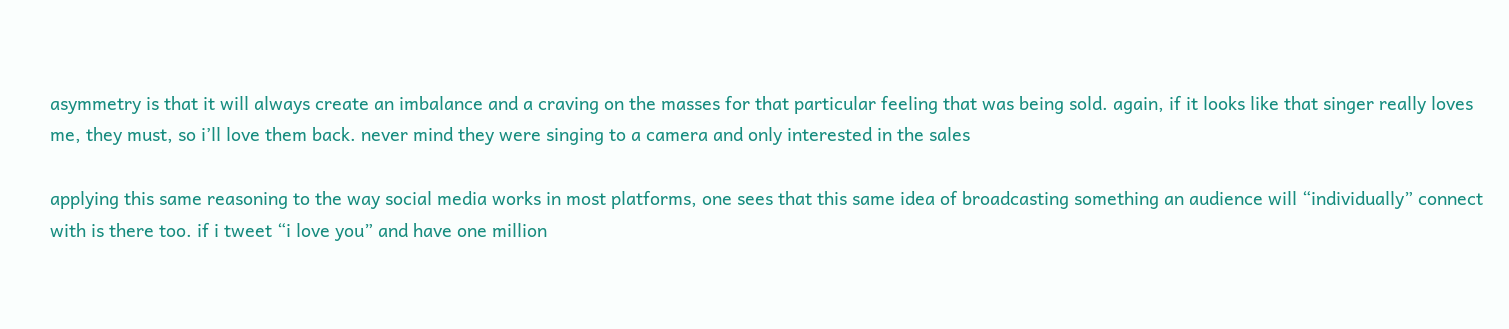asymmetry is that it will always create an imbalance and a craving on the masses for that particular feeling that was being sold. again, if it looks like that singer really loves me, they must, so i’ll love them back. never mind they were singing to a camera and only interested in the sales

applying this same reasoning to the way social media works in most platforms, one sees that this same idea of broadcasting something an audience will “individually” connect with is there too. if i tweet “i love you” and have one million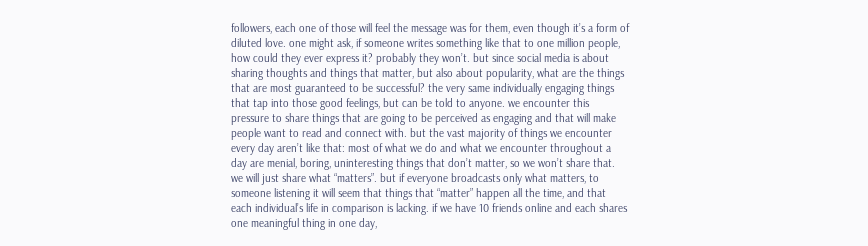followers, each one of those will feel the message was for them, even though it’s a form of diluted love. one might ask, if someone writes something like that to one million people, how could they ever express it? probably they won’t. but since social media is about sharing thoughts and things that matter, but also about popularity, what are the things that are most guaranteed to be successful? the very same individually engaging things that tap into those good feelings, but can be told to anyone. we encounter this pressure to share things that are going to be perceived as engaging and that will make people want to read and connect with. but the vast majority of things we encounter every day aren’t like that: most of what we do and what we encounter throughout a day are menial, boring, uninteresting things that don’t matter, so we won’t share that. we will just share what “matters”. but if everyone broadcasts only what matters, to someone listening it will seem that things that “matter” happen all the time, and that each individual’s life in comparison is lacking. if we have 10 friends online and each shares one meaningful thing in one day,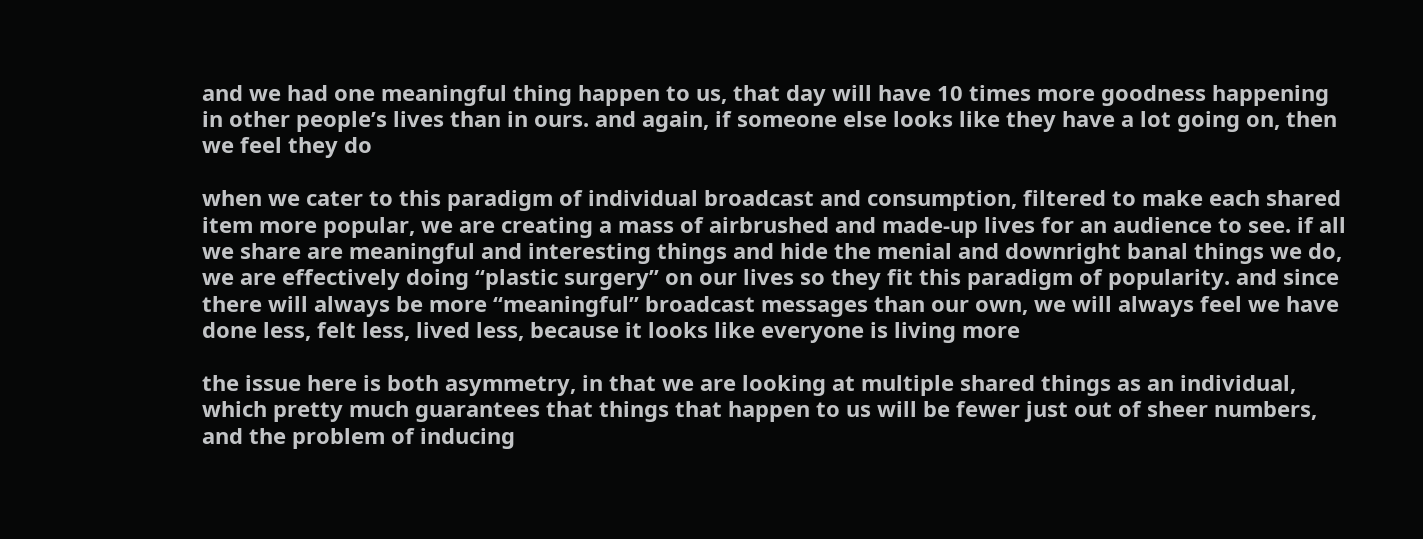and we had one meaningful thing happen to us, that day will have 10 times more goodness happening in other people’s lives than in ours. and again, if someone else looks like they have a lot going on, then we feel they do

when we cater to this paradigm of individual broadcast and consumption, filtered to make each shared item more popular, we are creating a mass of airbrushed and made-up lives for an audience to see. if all we share are meaningful and interesting things and hide the menial and downright banal things we do, we are effectively doing “plastic surgery” on our lives so they fit this paradigm of popularity. and since there will always be more “meaningful” broadcast messages than our own, we will always feel we have done less, felt less, lived less, because it looks like everyone is living more

the issue here is both asymmetry, in that we are looking at multiple shared things as an individual, which pretty much guarantees that things that happen to us will be fewer just out of sheer numbers, and the problem of inducing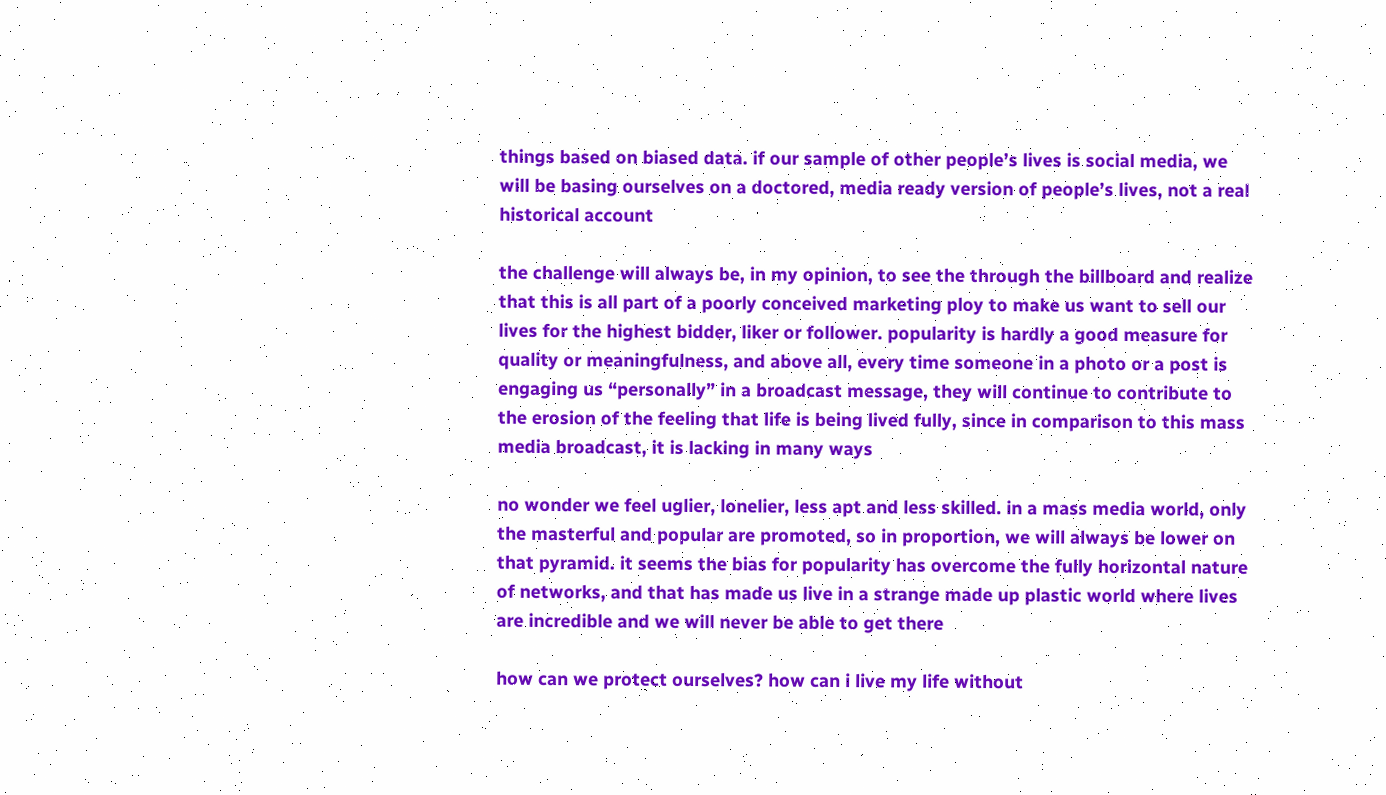things based on biased data. if our sample of other people’s lives is social media, we will be basing ourselves on a doctored, media ready version of people’s lives, not a real historical account

the challenge will always be, in my opinion, to see the through the billboard and realize that this is all part of a poorly conceived marketing ploy to make us want to sell our lives for the highest bidder, liker or follower. popularity is hardly a good measure for quality or meaningfulness, and above all, every time someone in a photo or a post is engaging us “personally” in a broadcast message, they will continue to contribute to the erosion of the feeling that life is being lived fully, since in comparison to this mass media broadcast, it is lacking in many ways

no wonder we feel uglier, lonelier, less apt and less skilled. in a mass media world, only the masterful and popular are promoted, so in proportion, we will always be lower on that pyramid. it seems the bias for popularity has overcome the fully horizontal nature of networks, and that has made us live in a strange made up plastic world where lives are incredible and we will never be able to get there

how can we protect ourselves? how can i live my life without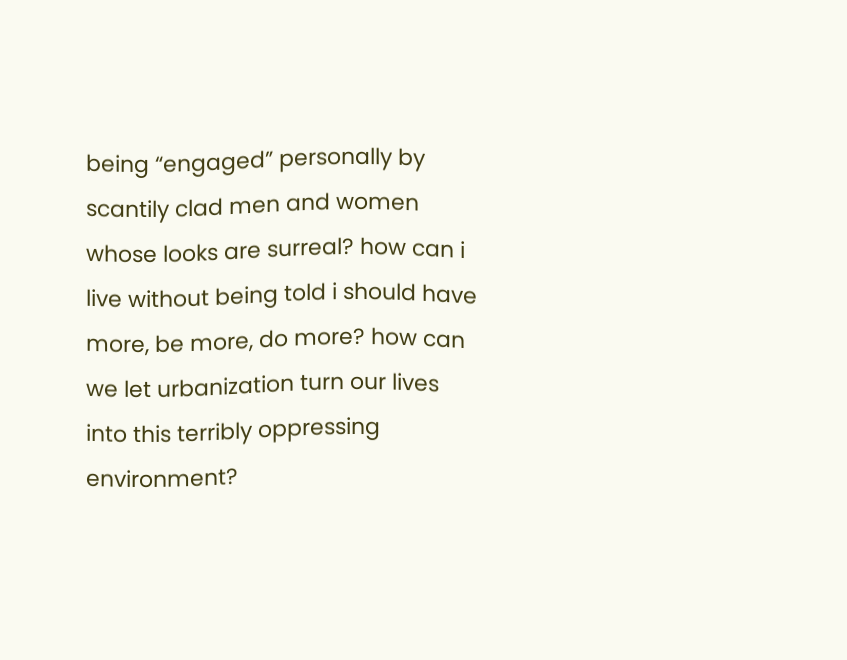being “engaged” personally by scantily clad men and women whose looks are surreal? how can i live without being told i should have more, be more, do more? how can we let urbanization turn our lives into this terribly oppressing environment?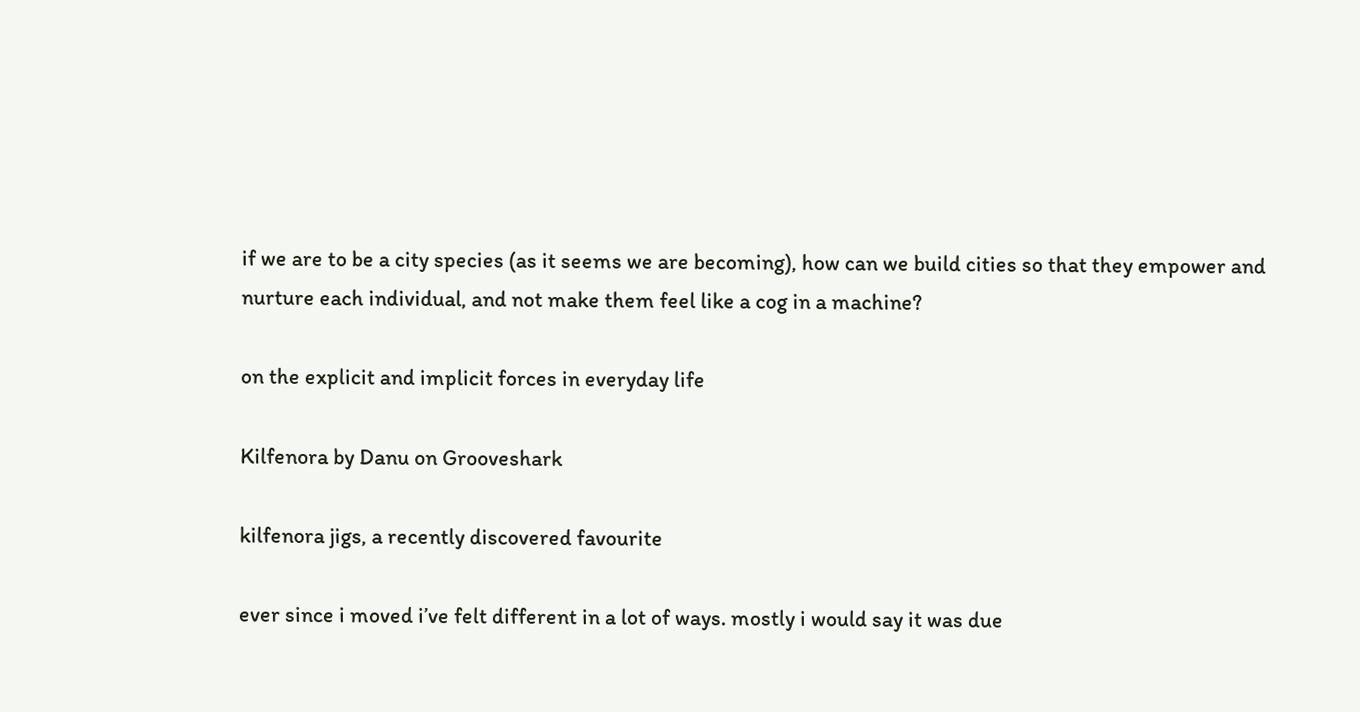if we are to be a city species (as it seems we are becoming), how can we build cities so that they empower and nurture each individual, and not make them feel like a cog in a machine?

on the explicit and implicit forces in everyday life

Kilfenora by Danu on Grooveshark

kilfenora jigs, a recently discovered favourite

ever since i moved i’ve felt different in a lot of ways. mostly i would say it was due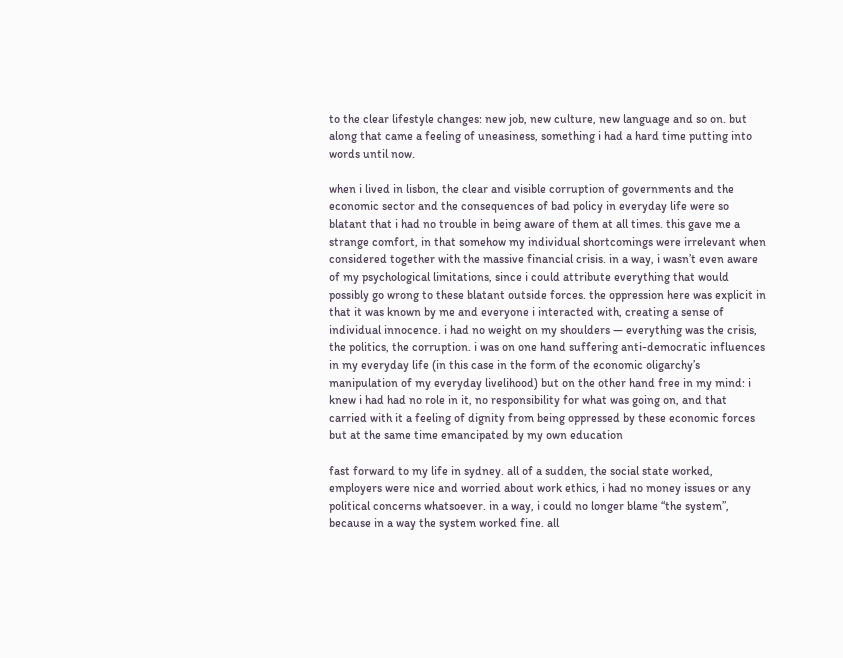to the clear lifestyle changes: new job, new culture, new language and so on. but along that came a feeling of uneasiness, something i had a hard time putting into words until now.

when i lived in lisbon, the clear and visible corruption of governments and the economic sector and the consequences of bad policy in everyday life were so blatant that i had no trouble in being aware of them at all times. this gave me a strange comfort, in that somehow my individual shortcomings were irrelevant when considered together with the massive financial crisis. in a way, i wasn’t even aware of my psychological limitations, since i could attribute everything that would possibly go wrong to these blatant outside forces. the oppression here was explicit in that it was known by me and everyone i interacted with, creating a sense of individual innocence. i had no weight on my shoulders — everything was the crisis, the politics, the corruption. i was on one hand suffering anti-democratic influences in my everyday life (in this case in the form of the economic oligarchy’s manipulation of my everyday livelihood) but on the other hand free in my mind: i knew i had had no role in it, no responsibility for what was going on, and that carried with it a feeling of dignity from being oppressed by these economic forces but at the same time emancipated by my own education

fast forward to my life in sydney. all of a sudden, the social state worked, employers were nice and worried about work ethics, i had no money issues or any political concerns whatsoever. in a way, i could no longer blame “the system”, because in a way the system worked fine. all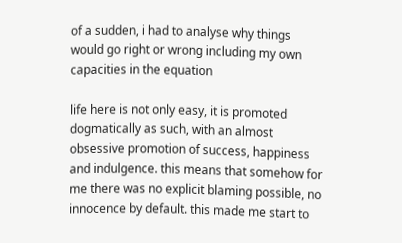of a sudden, i had to analyse why things would go right or wrong including my own capacities in the equation

life here is not only easy, it is promoted dogmatically as such, with an almost obsessive promotion of success, happiness and indulgence. this means that somehow for me there was no explicit blaming possible, no innocence by default. this made me start to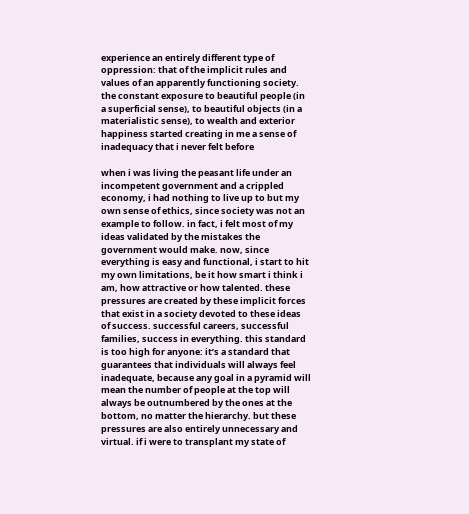experience an entirely different type of oppression: that of the implicit rules and values of an apparently functioning society. the constant exposure to beautiful people (in a superficial sense), to beautiful objects (in a materialistic sense), to wealth and exterior happiness started creating in me a sense of inadequacy that i never felt before

when i was living the peasant life under an incompetent government and a crippled economy, i had nothing to live up to but my own sense of ethics, since society was not an example to follow. in fact, i felt most of my ideas validated by the mistakes the government would make. now, since everything is easy and functional, i start to hit my own limitations, be it how smart i think i am, how attractive or how talented. these pressures are created by these implicit forces that exist in a society devoted to these ideas of success. successful careers, successful families, success in everything. this standard is too high for anyone: it’s a standard that guarantees that individuals will always feel inadequate, because any goal in a pyramid will mean the number of people at the top will always be outnumbered by the ones at the bottom, no matter the hierarchy. but these pressures are also entirely unnecessary and virtual. if i were to transplant my state of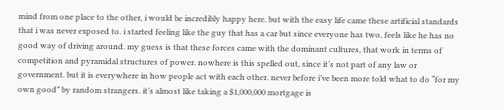mind from one place to the other, i would be incredibly happy here. but with the easy life came these artificial standards that i was never exposed to. i started feeling like the guy that has a car but since everyone has two, feels like he has no good way of driving around. my guess is that these forces came with the dominant cultures, that work in terms of competition and pyramidal structures of power. nowhere is this spelled out, since it’s not part of any law or government. but it is everywhere in how people act with each other. never before i’ve been more told what to do “for my own good” by random strangers. it’s almost like taking a $1,000,000 mortgage is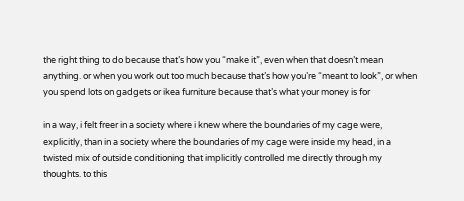the right thing to do because that’s how you “make it”, even when that doesn’t mean anything. or when you work out too much because that’s how you’re “meant to look”, or when you spend lots on gadgets or ikea furniture because that’s what your money is for

in a way, i felt freer in a society where i knew where the boundaries of my cage were, explicitly, than in a society where the boundaries of my cage were inside my head, in a twisted mix of outside conditioning that implicitly controlled me directly through my thoughts. to this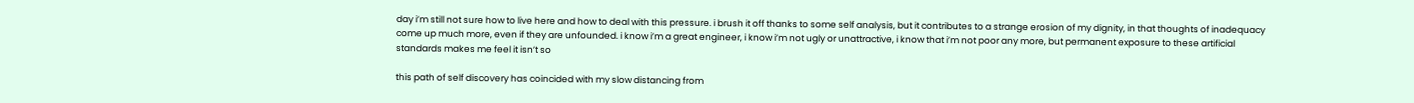day i’m still not sure how to live here and how to deal with this pressure. i brush it off thanks to some self analysis, but it contributes to a strange erosion of my dignity, in that thoughts of inadequacy come up much more, even if they are unfounded. i know i’m a great engineer, i know i’m not ugly or unattractive, i know that i’m not poor any more, but permanent exposure to these artificial standards makes me feel it isn’t so

this path of self discovery has coincided with my slow distancing from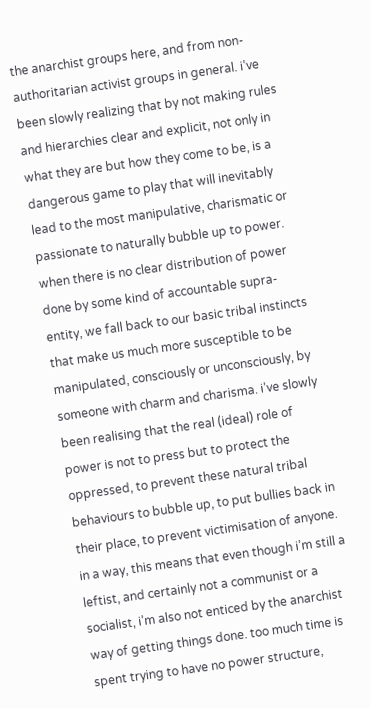the anarchist groups here, and from non-authoritarian activist groups in general. i’ve been slowly realizing that by not making rules and hierarchies clear and explicit, not only in what they are but how they come to be, is a dangerous game to play that will inevitably lead to the most manipulative, charismatic or passionate to naturally bubble up to power. when there is no clear distribution of power done by some kind of accountable supra-entity, we fall back to our basic tribal instincts that make us much more susceptible to be manipulated, consciously or unconsciously, by someone with charm and charisma. i’ve slowly been realising that the real (ideal) role of power is not to press but to protect the oppressed, to prevent these natural tribal behaviours to bubble up, to put bullies back in their place, to prevent victimisation of anyone. in a way, this means that even though i’m still a leftist, and certainly not a communist or a socialist, i’m also not enticed by the anarchist way of getting things done. too much time is spent trying to have no power structure,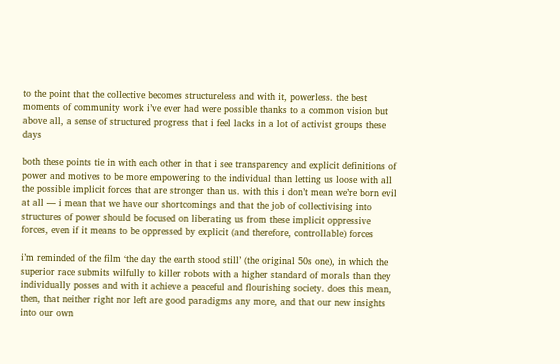to the point that the collective becomes structureless and with it, powerless. the best moments of community work i’ve ever had were possible thanks to a common vision but above all, a sense of structured progress that i feel lacks in a lot of activist groups these days

both these points tie in with each other in that i see transparency and explicit definitions of power and motives to be more empowering to the individual than letting us loose with all the possible implicit forces that are stronger than us. with this i don’t mean we’re born evil at all — i mean that we have our shortcomings and that the job of collectivising into structures of power should be focused on liberating us from these implicit oppressive forces, even if it means to be oppressed by explicit (and therefore, controllable) forces

i’m reminded of the film ‘the day the earth stood still’ (the original 50s one), in which the superior race submits wilfully to killer robots with a higher standard of morals than they individually posses and with it achieve a peaceful and flourishing society. does this mean, then, that neither right nor left are good paradigms any more, and that our new insights into our own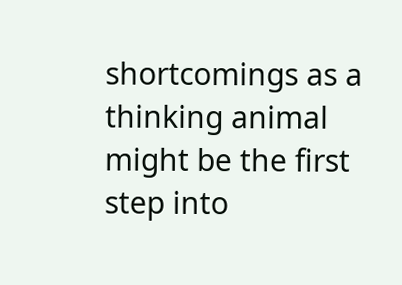shortcomings as a thinking animal might be the first step into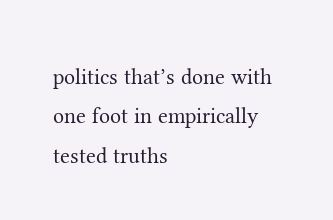politics that’s done with one foot in empirically tested truths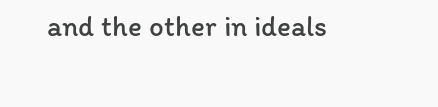and the other in ideals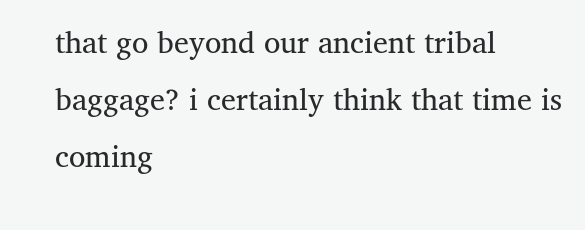that go beyond our ancient tribal baggage? i certainly think that time is coming